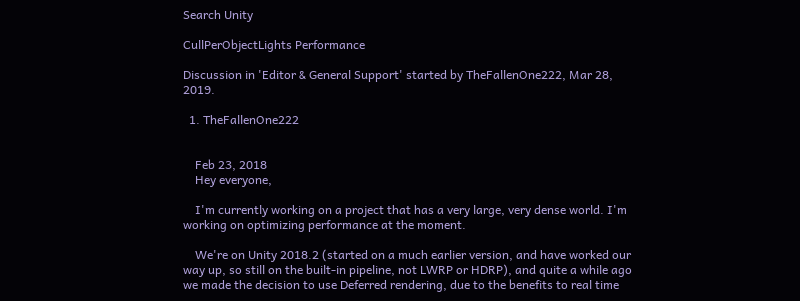Search Unity

CullPerObjectLights Performance

Discussion in 'Editor & General Support' started by TheFallenOne222, Mar 28, 2019.

  1. TheFallenOne222


    Feb 23, 2018
    Hey everyone,

    I'm currently working on a project that has a very large, very dense world. I'm working on optimizing performance at the moment.

    We're on Unity 2018.2 (started on a much earlier version, and have worked our way up, so still on the built-in pipeline, not LWRP or HDRP), and quite a while ago we made the decision to use Deferred rendering, due to the benefits to real time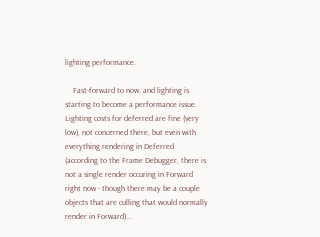lighting performance.

    Fast-forward to now, and lighting is starting to become a performance issue. Lighting costs for deferred are fine (very low), not concerned there, but even with everything rendering in Deferred (according to the Frame Debugger, there is not a single render occuring in Forward right now - though there may be a couple objects that are culling that would normally render in Forward)...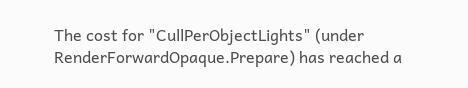The cost for "CullPerObjectLights" (under RenderForwardOpaque.Prepare) has reached a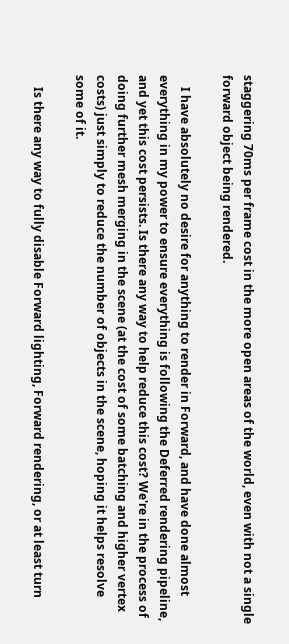staggering 70ms per frame cost in the more open areas of the world, even with not a single forward object being rendered.

    I have absolutely no desire for anything to render in Forward, and have done almost everything in my power to ensure everything is following the Deferred rendering pipeline, and yet this cost persists. Is there any way to help reduce this cost? We're in the process of doing further mesh merging in the scene (at the cost of some batching and higher vertex costs) just simply to reduce the number of objects in the scene, hoping it helps resolve some of it.

    Is there any way to fully disable Forward lighting, Forward rendering, or at least turn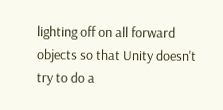lighting off on all forward objects so that Unity doesn't try to do a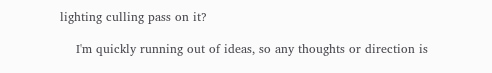lighting culling pass on it?

    I'm quickly running out of ideas, so any thoughts or direction is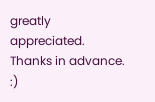greatly appreciated. Thanks in advance. :)